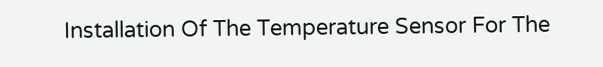Installation Of The Temperature Sensor For The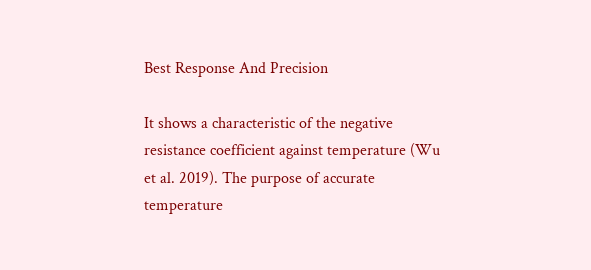Best Response And Precision

It shows a characteristic of the negative resistance coefficient against temperature (Wu et al. 2019). The purpose of accurate temperature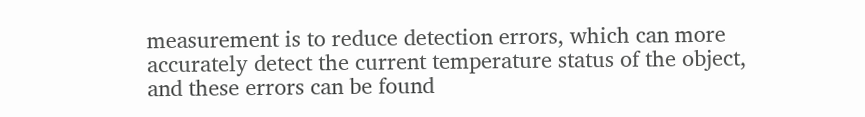measurement is to reduce detection errors, which can more accurately detect the current temperature status of the object, and these errors can be found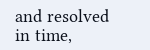and resolved in time,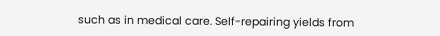such as in medical care. Self-repairing yields from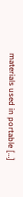materials used in portable […]